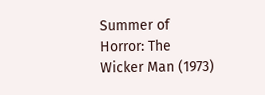Summer of Horror: The Wicker Man (1973)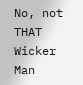No, not THAT Wicker Man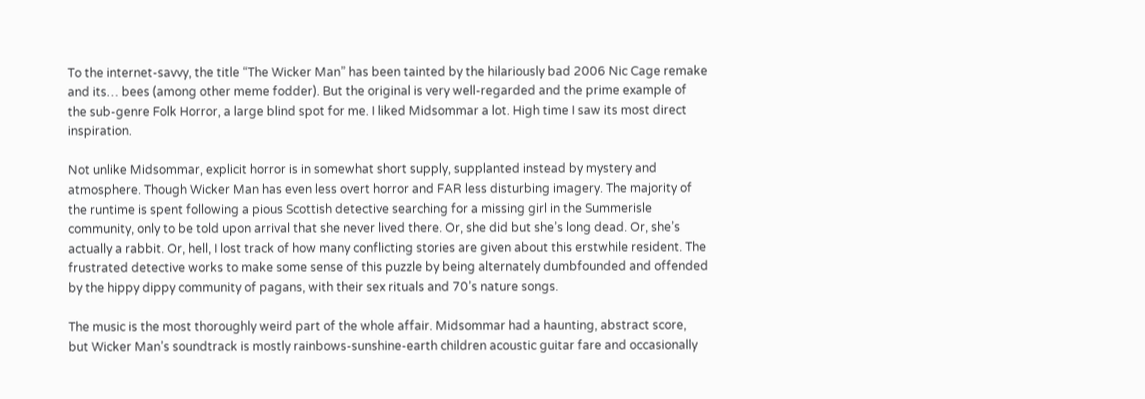To the internet-savvy, the title “The Wicker Man” has been tainted by the hilariously bad 2006 Nic Cage remake and its… bees (among other meme fodder). But the original is very well-regarded and the prime example of the sub-genre Folk Horror, a large blind spot for me. I liked Midsommar a lot. High time I saw its most direct inspiration.

Not unlike Midsommar, explicit horror is in somewhat short supply, supplanted instead by mystery and atmosphere. Though Wicker Man has even less overt horror and FAR less disturbing imagery. The majority of the runtime is spent following a pious Scottish detective searching for a missing girl in the Summerisle community, only to be told upon arrival that she never lived there. Or, she did but she’s long dead. Or, she’s actually a rabbit. Or, hell, I lost track of how many conflicting stories are given about this erstwhile resident. The frustrated detective works to make some sense of this puzzle by being alternately dumbfounded and offended by the hippy dippy community of pagans, with their sex rituals and 70’s nature songs.

The music is the most thoroughly weird part of the whole affair. Midsommar had a haunting, abstract score, but Wicker Man’s soundtrack is mostly rainbows-sunshine-earth children acoustic guitar fare and occasionally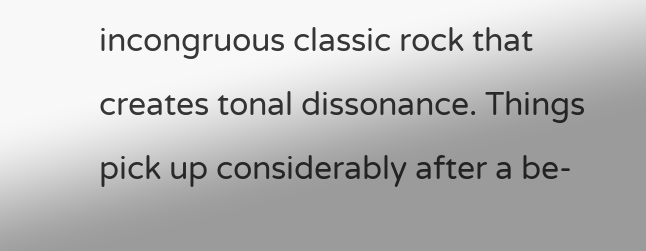incongruous classic rock that creates tonal dissonance. Things pick up considerably after a be-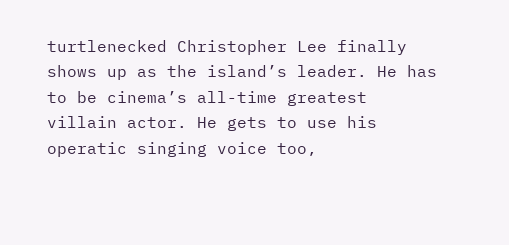turtlenecked Christopher Lee finally shows up as the island’s leader. He has to be cinema’s all-time greatest villain actor. He gets to use his operatic singing voice too,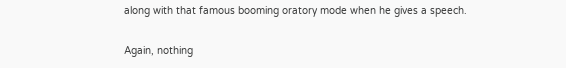along with that famous booming oratory mode when he gives a speech.

Again, nothing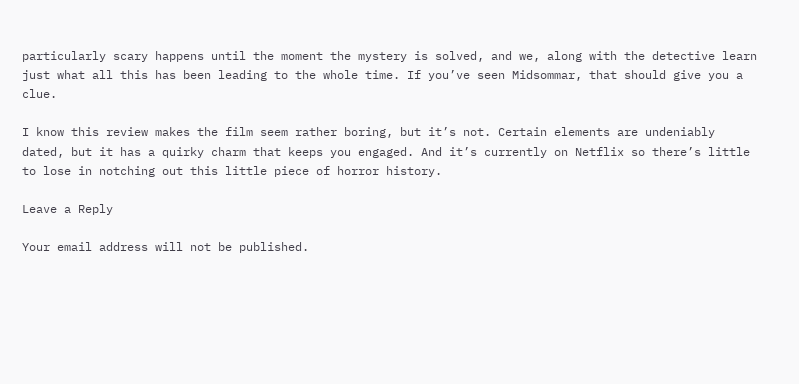particularly scary happens until the moment the mystery is solved, and we, along with the detective learn just what all this has been leading to the whole time. If you’ve seen Midsommar, that should give you a clue.

I know this review makes the film seem rather boring, but it’s not. Certain elements are undeniably dated, but it has a quirky charm that keeps you engaged. And it’s currently on Netflix so there’s little to lose in notching out this little piece of horror history.

Leave a Reply

Your email address will not be published.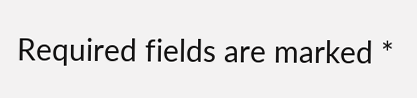Required fields are marked *